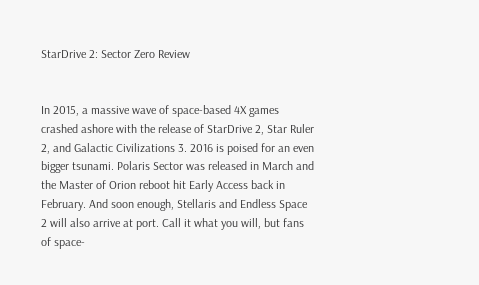StarDrive 2: Sector Zero Review


In 2015, a massive wave of space-based 4X games crashed ashore with the release of StarDrive 2, Star Ruler 2, and Galactic Civilizations 3. 2016 is poised for an even bigger tsunami. Polaris Sector was released in March and the Master of Orion reboot hit Early Access back in February. And soon enough, Stellaris and Endless Space 2 will also arrive at port. Call it what you will, but fans of space-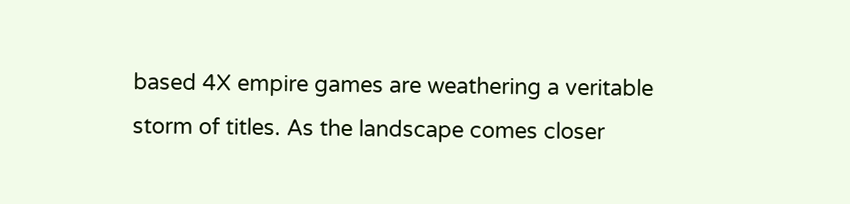based 4X empire games are weathering a veritable storm of titles. As the landscape comes closer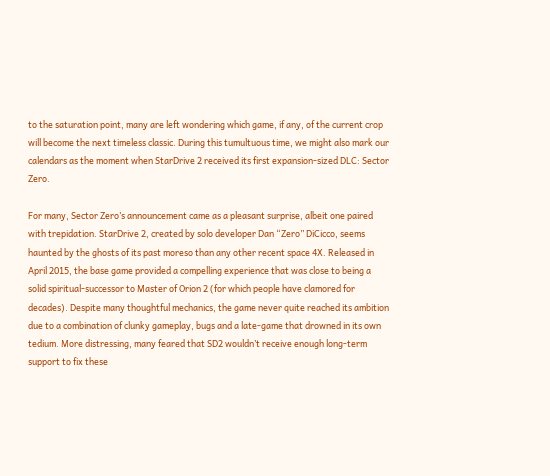to the saturation point, many are left wondering which game, if any, of the current crop will become the next timeless classic. During this tumultuous time, we might also mark our calendars as the moment when StarDrive 2 received its first expansion-sized DLC: Sector Zero.

For many, Sector Zero’s announcement came as a pleasant surprise, albeit one paired with trepidation. StarDrive 2, created by solo developer Dan “Zero” DiCicco, seems haunted by the ghosts of its past moreso than any other recent space 4X. Released in April 2015, the base game provided a compelling experience that was close to being a solid spiritual-successor to Master of Orion 2 (for which people have clamored for decades). Despite many thoughtful mechanics, the game never quite reached its ambition due to a combination of clunky gameplay, bugs and a late-game that drowned in its own tedium. More distressing, many feared that SD2 wouldn’t receive enough long-term support to fix these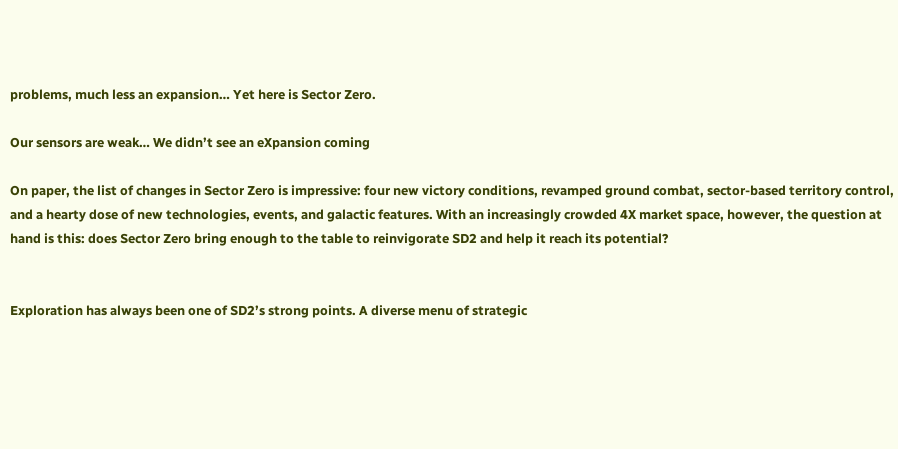problems, much less an expansion… Yet here is Sector Zero.

Our sensors are weak… We didn’t see an eXpansion coming

On paper, the list of changes in Sector Zero is impressive: four new victory conditions, revamped ground combat, sector-based territory control, and a hearty dose of new technologies, events, and galactic features. With an increasingly crowded 4X market space, however, the question at hand is this: does Sector Zero bring enough to the table to reinvigorate SD2 and help it reach its potential?


Exploration has always been one of SD2’s strong points. A diverse menu of strategic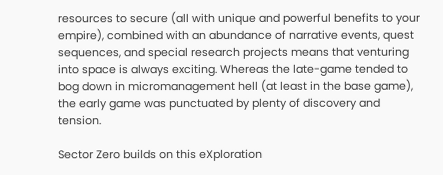resources to secure (all with unique and powerful benefits to your empire), combined with an abundance of narrative events, quest sequences, and special research projects means that venturing into space is always exciting. Whereas the late-game tended to bog down in micromanagement hell (at least in the base game), the early game was punctuated by plenty of discovery and tension.

Sector Zero builds on this eXploration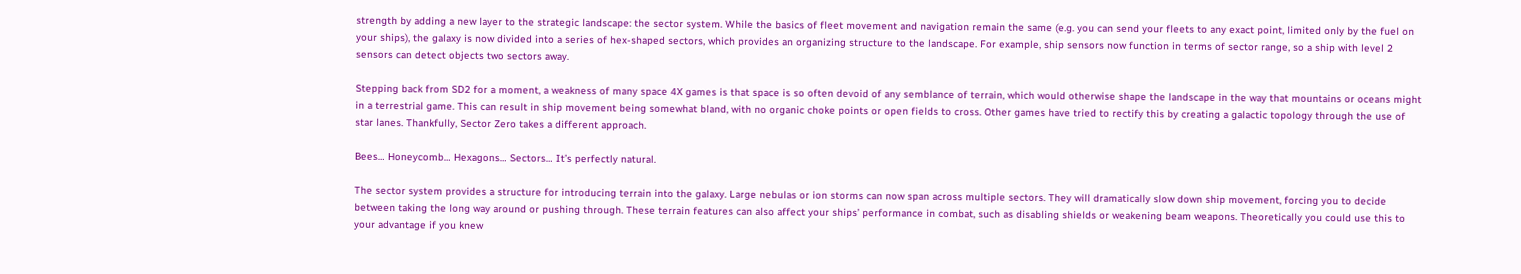strength by adding a new layer to the strategic landscape: the sector system. While the basics of fleet movement and navigation remain the same (e.g. you can send your fleets to any exact point, limited only by the fuel on your ships), the galaxy is now divided into a series of hex-shaped sectors, which provides an organizing structure to the landscape. For example, ship sensors now function in terms of sector range, so a ship with level 2 sensors can detect objects two sectors away.

Stepping back from SD2 for a moment, a weakness of many space 4X games is that space is so often devoid of any semblance of terrain, which would otherwise shape the landscape in the way that mountains or oceans might in a terrestrial game. This can result in ship movement being somewhat bland, with no organic choke points or open fields to cross. Other games have tried to rectify this by creating a galactic topology through the use of star lanes. Thankfully, Sector Zero takes a different approach.

Bees… Honeycomb… Hexagons… Sectors… It’s perfectly natural.

The sector system provides a structure for introducing terrain into the galaxy. Large nebulas or ion storms can now span across multiple sectors. They will dramatically slow down ship movement, forcing you to decide between taking the long way around or pushing through. These terrain features can also affect your ships’ performance in combat, such as disabling shields or weakening beam weapons. Theoretically you could use this to your advantage if you knew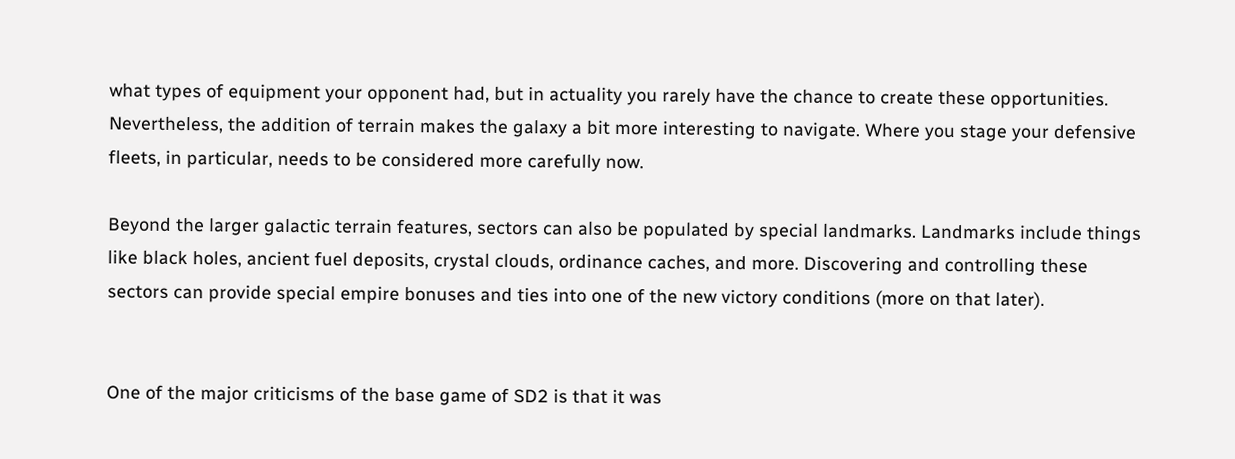what types of equipment your opponent had, but in actuality you rarely have the chance to create these opportunities. Nevertheless, the addition of terrain makes the galaxy a bit more interesting to navigate. Where you stage your defensive fleets, in particular, needs to be considered more carefully now.

Beyond the larger galactic terrain features, sectors can also be populated by special landmarks. Landmarks include things like black holes, ancient fuel deposits, crystal clouds, ordinance caches, and more. Discovering and controlling these sectors can provide special empire bonuses and ties into one of the new victory conditions (more on that later).


One of the major criticisms of the base game of SD2 is that it was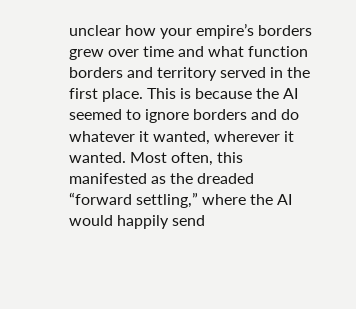unclear how your empire’s borders grew over time and what function borders and territory served in the first place. This is because the AI seemed to ignore borders and do whatever it wanted, wherever it wanted. Most often, this manifested as the dreaded “forward settling,” where the AI would happily send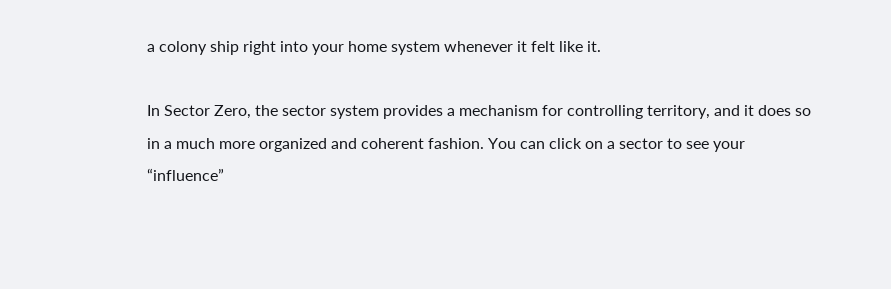a colony ship right into your home system whenever it felt like it.

In Sector Zero, the sector system provides a mechanism for controlling territory, and it does so in a much more organized and coherent fashion. You can click on a sector to see your “influence”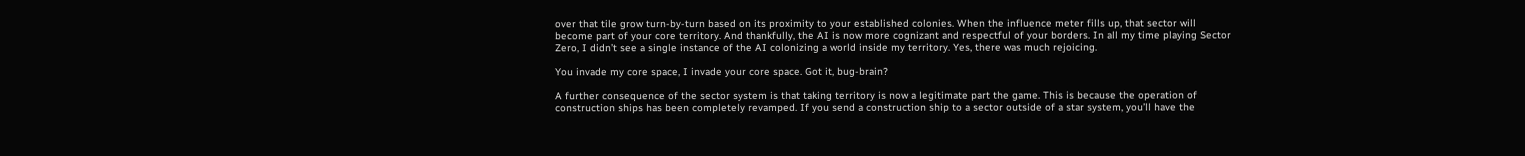over that tile grow turn-by-turn based on its proximity to your established colonies. When the influence meter fills up, that sector will become part of your core territory. And thankfully, the AI is now more cognizant and respectful of your borders. In all my time playing Sector Zero, I didn’t see a single instance of the AI colonizing a world inside my territory. Yes, there was much rejoicing.

You invade my core space, I invade your core space. Got it, bug-brain?

A further consequence of the sector system is that taking territory is now a legitimate part the game. This is because the operation of construction ships has been completely revamped. If you send a construction ship to a sector outside of a star system, you’ll have the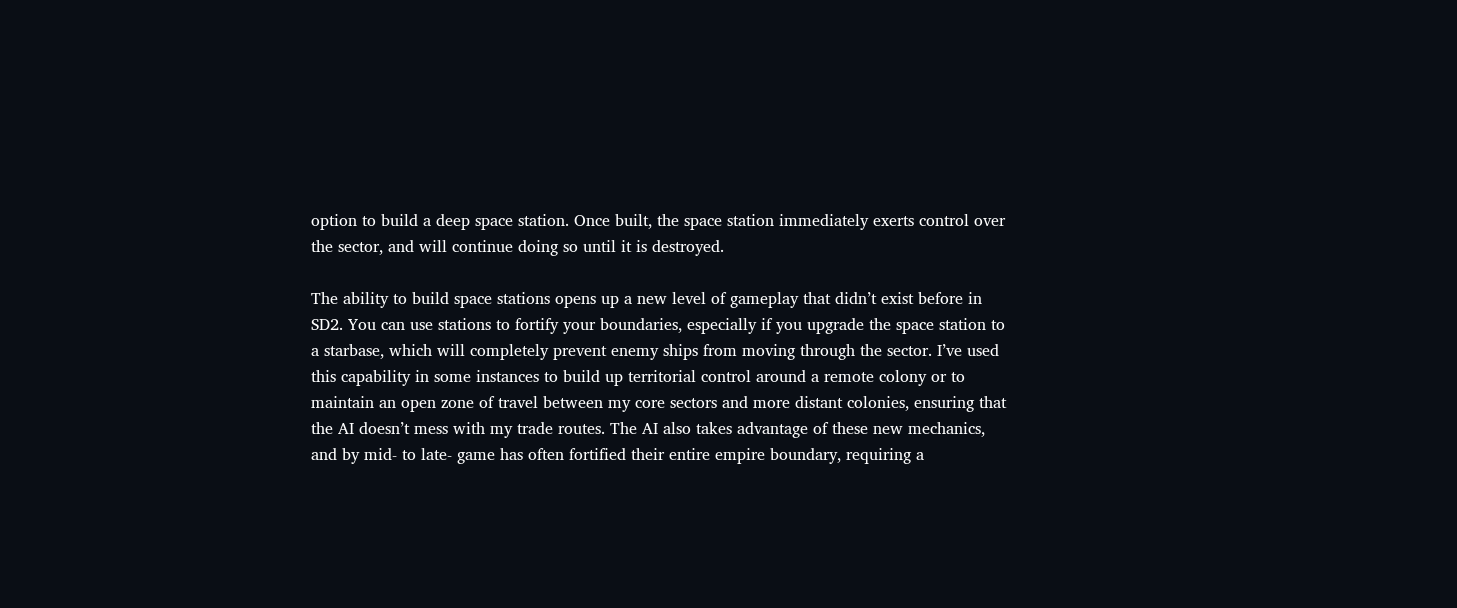option to build a deep space station. Once built, the space station immediately exerts control over the sector, and will continue doing so until it is destroyed.

The ability to build space stations opens up a new level of gameplay that didn’t exist before in SD2. You can use stations to fortify your boundaries, especially if you upgrade the space station to a starbase, which will completely prevent enemy ships from moving through the sector. I’ve used this capability in some instances to build up territorial control around a remote colony or to maintain an open zone of travel between my core sectors and more distant colonies, ensuring that the AI doesn’t mess with my trade routes. The AI also takes advantage of these new mechanics, and by mid- to late- game has often fortified their entire empire boundary, requiring a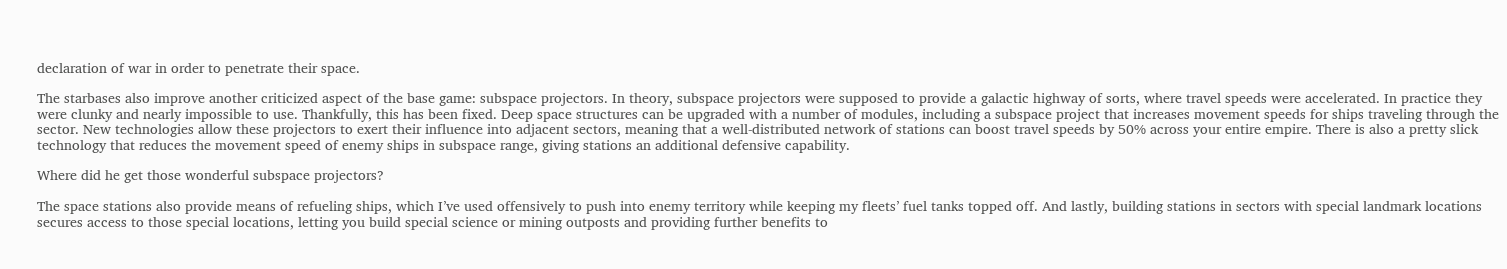declaration of war in order to penetrate their space.

The starbases also improve another criticized aspect of the base game: subspace projectors. In theory, subspace projectors were supposed to provide a galactic highway of sorts, where travel speeds were accelerated. In practice they were clunky and nearly impossible to use. Thankfully, this has been fixed. Deep space structures can be upgraded with a number of modules, including a subspace project that increases movement speeds for ships traveling through the sector. New technologies allow these projectors to exert their influence into adjacent sectors, meaning that a well-distributed network of stations can boost travel speeds by 50% across your entire empire. There is also a pretty slick technology that reduces the movement speed of enemy ships in subspace range, giving stations an additional defensive capability.

Where did he get those wonderful subspace projectors?

The space stations also provide means of refueling ships, which I’ve used offensively to push into enemy territory while keeping my fleets’ fuel tanks topped off. And lastly, building stations in sectors with special landmark locations secures access to those special locations, letting you build special science or mining outposts and providing further benefits to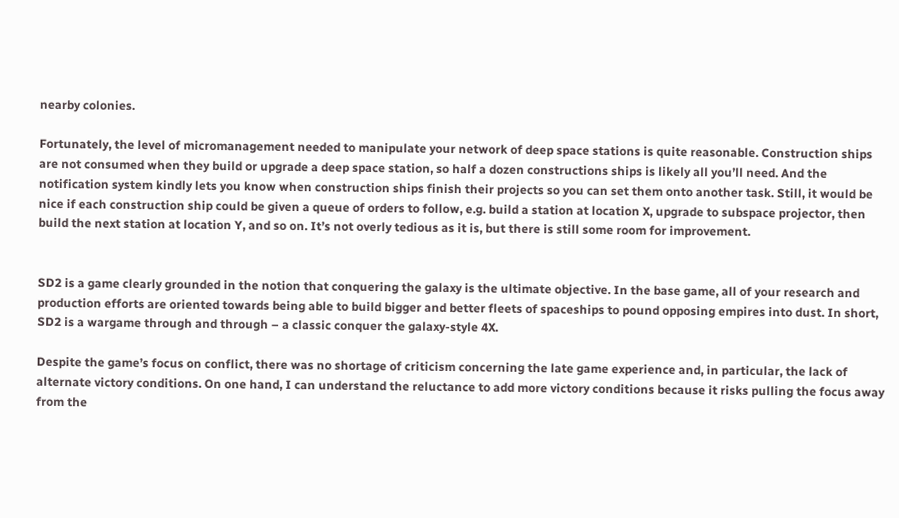nearby colonies.

Fortunately, the level of micromanagement needed to manipulate your network of deep space stations is quite reasonable. Construction ships are not consumed when they build or upgrade a deep space station, so half a dozen constructions ships is likely all you’ll need. And the notification system kindly lets you know when construction ships finish their projects so you can set them onto another task. Still, it would be nice if each construction ship could be given a queue of orders to follow, e.g. build a station at location X, upgrade to subspace projector, then build the next station at location Y, and so on. It’s not overly tedious as it is, but there is still some room for improvement.


SD2 is a game clearly grounded in the notion that conquering the galaxy is the ultimate objective. In the base game, all of your research and production efforts are oriented towards being able to build bigger and better fleets of spaceships to pound opposing empires into dust. In short, SD2 is a wargame through and through – a classic conquer the galaxy-style 4X.

Despite the game’s focus on conflict, there was no shortage of criticism concerning the late game experience and, in particular, the lack of alternate victory conditions. On one hand, I can understand the reluctance to add more victory conditions because it risks pulling the focus away from the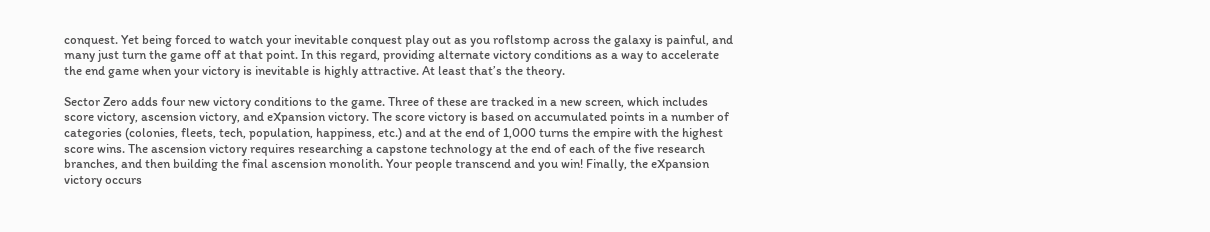conquest. Yet being forced to watch your inevitable conquest play out as you roflstomp across the galaxy is painful, and many just turn the game off at that point. In this regard, providing alternate victory conditions as a way to accelerate the end game when your victory is inevitable is highly attractive. At least that’s the theory.

Sector Zero adds four new victory conditions to the game. Three of these are tracked in a new screen, which includes score victory, ascension victory, and eXpansion victory. The score victory is based on accumulated points in a number of categories (colonies, fleets, tech, population, happiness, etc.) and at the end of 1,000 turns the empire with the highest score wins. The ascension victory requires researching a capstone technology at the end of each of the five research branches, and then building the final ascension monolith. Your people transcend and you win! Finally, the eXpansion victory occurs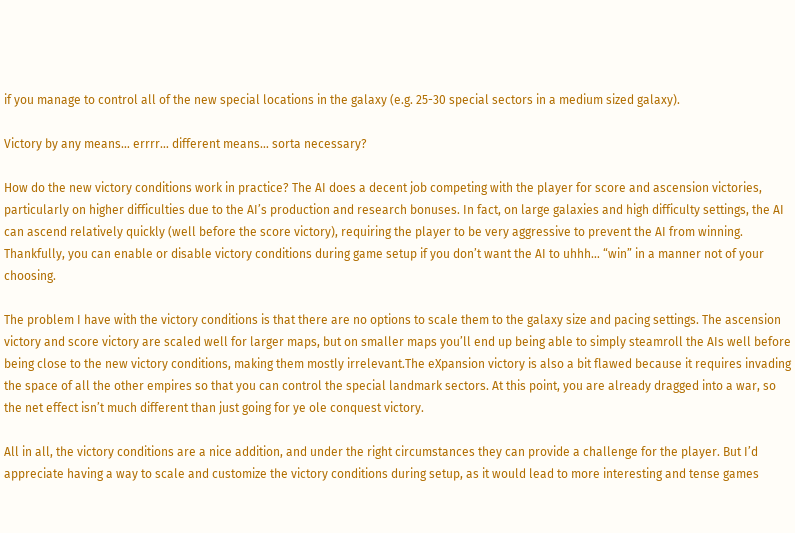if you manage to control all of the new special locations in the galaxy (e.g. 25-30 special sectors in a medium sized galaxy).

Victory by any means… errrr… different means… sorta necessary?

How do the new victory conditions work in practice? The AI does a decent job competing with the player for score and ascension victories, particularly on higher difficulties due to the AI’s production and research bonuses. In fact, on large galaxies and high difficulty settings, the AI can ascend relatively quickly (well before the score victory), requiring the player to be very aggressive to prevent the AI from winning. Thankfully, you can enable or disable victory conditions during game setup if you don’t want the AI to uhhh… “win” in a manner not of your choosing.

The problem I have with the victory conditions is that there are no options to scale them to the galaxy size and pacing settings. The ascension victory and score victory are scaled well for larger maps, but on smaller maps you’ll end up being able to simply steamroll the AIs well before being close to the new victory conditions, making them mostly irrelevant.The eXpansion victory is also a bit flawed because it requires invading the space of all the other empires so that you can control the special landmark sectors. At this point, you are already dragged into a war, so the net effect isn’t much different than just going for ye ole conquest victory.

All in all, the victory conditions are a nice addition, and under the right circumstances they can provide a challenge for the player. But I’d appreciate having a way to scale and customize the victory conditions during setup, as it would lead to more interesting and tense games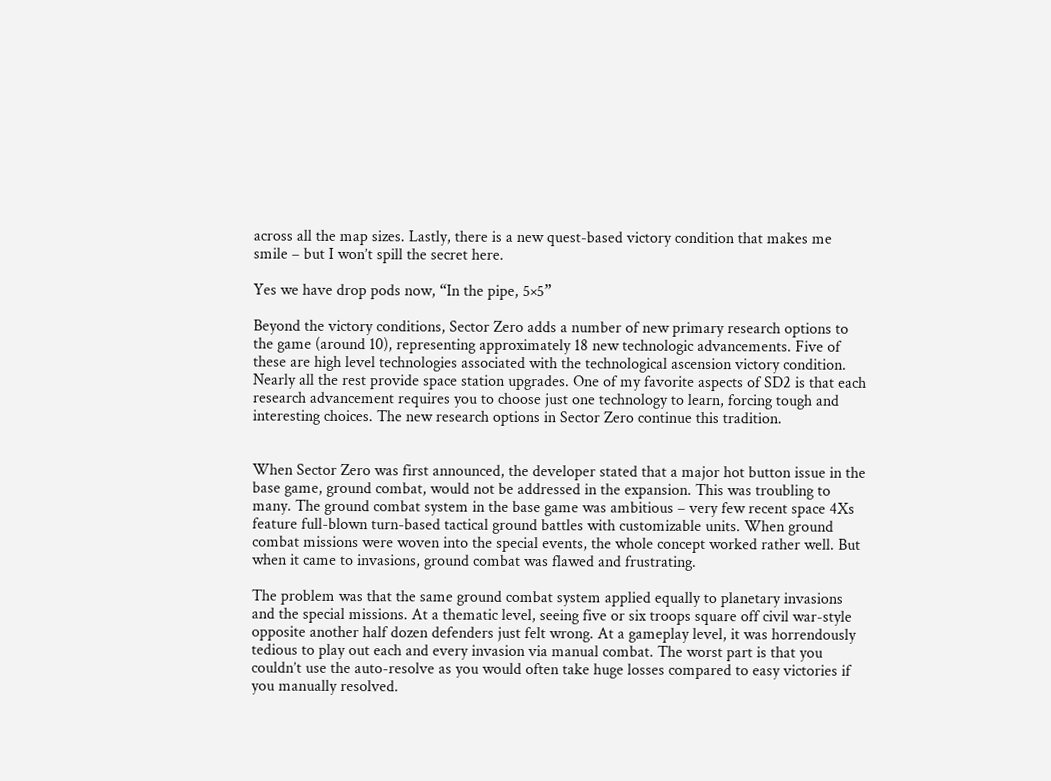across all the map sizes. Lastly, there is a new quest-based victory condition that makes me smile – but I won’t spill the secret here.

Yes we have drop pods now, “In the pipe, 5×5”

Beyond the victory conditions, Sector Zero adds a number of new primary research options to the game (around 10), representing approximately 18 new technologic advancements. Five of these are high level technologies associated with the technological ascension victory condition. Nearly all the rest provide space station upgrades. One of my favorite aspects of SD2 is that each research advancement requires you to choose just one technology to learn, forcing tough and interesting choices. The new research options in Sector Zero continue this tradition.


When Sector Zero was first announced, the developer stated that a major hot button issue in the base game, ground combat, would not be addressed in the expansion. This was troubling to many. The ground combat system in the base game was ambitious – very few recent space 4Xs feature full-blown turn-based tactical ground battles with customizable units. When ground combat missions were woven into the special events, the whole concept worked rather well. But when it came to invasions, ground combat was flawed and frustrating.

The problem was that the same ground combat system applied equally to planetary invasions and the special missions. At a thematic level, seeing five or six troops square off civil war-style opposite another half dozen defenders just felt wrong. At a gameplay level, it was horrendously tedious to play out each and every invasion via manual combat. The worst part is that you couldn’t use the auto-resolve as you would often take huge losses compared to easy victories if you manually resolved.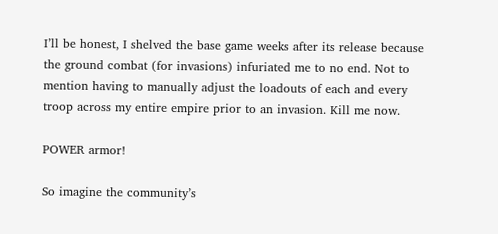I’ll be honest, I shelved the base game weeks after its release because the ground combat (for invasions) infuriated me to no end. Not to mention having to manually adjust the loadouts of each and every troop across my entire empire prior to an invasion. Kill me now.

POWER armor!

So imagine the community’s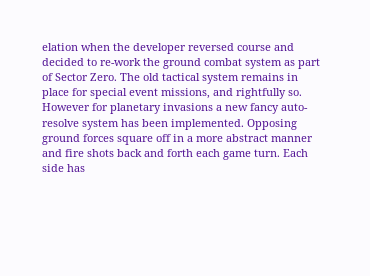elation when the developer reversed course and decided to re-work the ground combat system as part of Sector Zero. The old tactical system remains in place for special event missions, and rightfully so. However for planetary invasions a new fancy auto-resolve system has been implemented. Opposing ground forces square off in a more abstract manner and fire shots back and forth each game turn. Each side has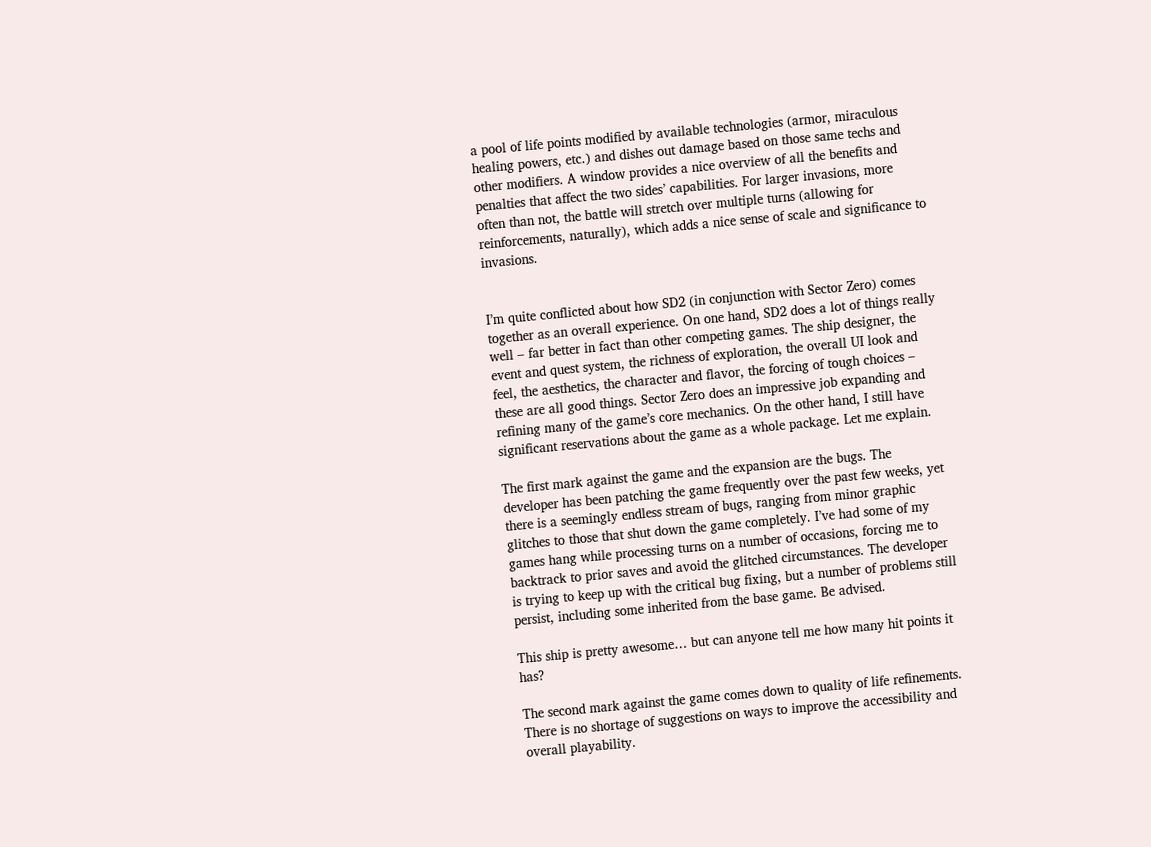a pool of life points modified by available technologies (armor, miraculous healing powers, etc.) and dishes out damage based on those same techs and other modifiers. A window provides a nice overview of all the benefits and penalties that affect the two sides’ capabilities. For larger invasions, more often than not, the battle will stretch over multiple turns (allowing for reinforcements, naturally), which adds a nice sense of scale and significance to invasions.


I’m quite conflicted about how SD2 (in conjunction with Sector Zero) comes together as an overall experience. On one hand, SD2 does a lot of things really well – far better in fact than other competing games. The ship designer, the event and quest system, the richness of exploration, the overall UI look and feel, the aesthetics, the character and flavor, the forcing of tough choices – these are all good things. Sector Zero does an impressive job expanding and refining many of the game’s core mechanics. On the other hand, I still have significant reservations about the game as a whole package. Let me explain.

The first mark against the game and the expansion are the bugs. The developer has been patching the game frequently over the past few weeks, yet there is a seemingly endless stream of bugs, ranging from minor graphic glitches to those that shut down the game completely. I’ve had some of my games hang while processing turns on a number of occasions, forcing me to backtrack to prior saves and avoid the glitched circumstances. The developer is trying to keep up with the critical bug fixing, but a number of problems still persist, including some inherited from the base game. Be advised.

This ship is pretty awesome… but can anyone tell me how many hit points it has?

The second mark against the game comes down to quality of life refinements. There is no shortage of suggestions on ways to improve the accessibility and overall playability.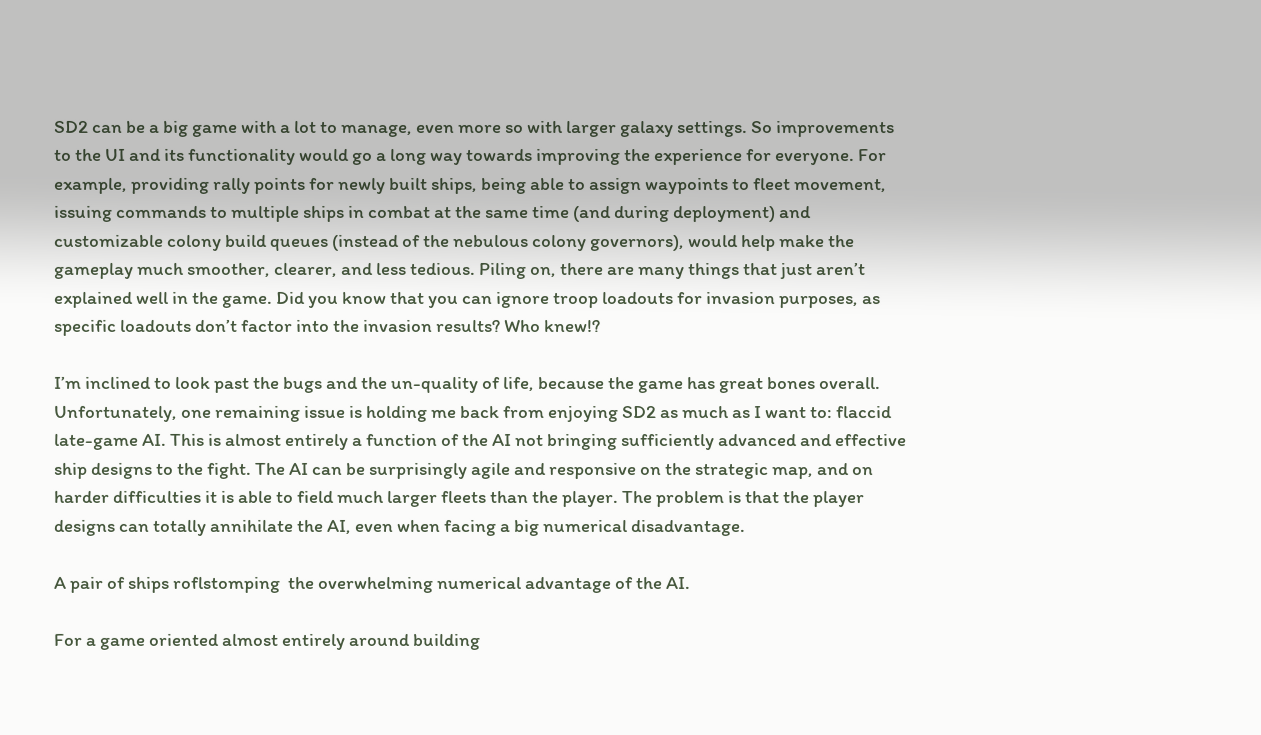SD2 can be a big game with a lot to manage, even more so with larger galaxy settings. So improvements to the UI and its functionality would go a long way towards improving the experience for everyone. For example, providing rally points for newly built ships, being able to assign waypoints to fleet movement, issuing commands to multiple ships in combat at the same time (and during deployment) and customizable colony build queues (instead of the nebulous colony governors), would help make the gameplay much smoother, clearer, and less tedious. Piling on, there are many things that just aren’t explained well in the game. Did you know that you can ignore troop loadouts for invasion purposes, as specific loadouts don’t factor into the invasion results? Who knew!?

I’m inclined to look past the bugs and the un-quality of life, because the game has great bones overall. Unfortunately, one remaining issue is holding me back from enjoying SD2 as much as I want to: flaccid late-game AI. This is almost entirely a function of the AI not bringing sufficiently advanced and effective ship designs to the fight. The AI can be surprisingly agile and responsive on the strategic map, and on harder difficulties it is able to field much larger fleets than the player. The problem is that the player designs can totally annihilate the AI, even when facing a big numerical disadvantage.

A pair of ships roflstomping  the overwhelming numerical advantage of the AI.

For a game oriented almost entirely around building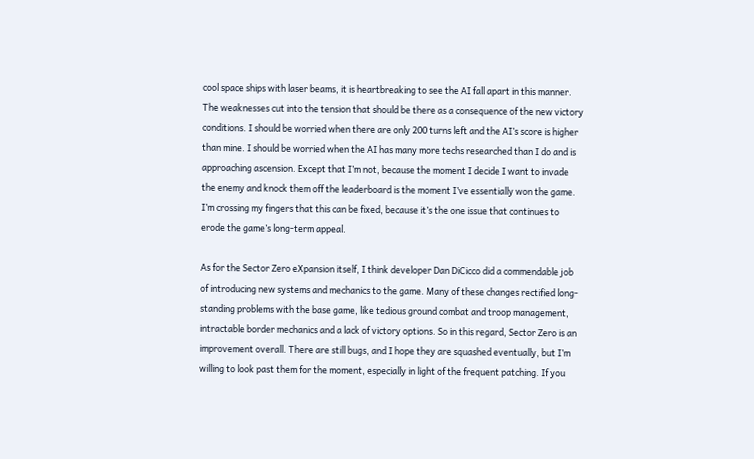cool space ships with laser beams, it is heartbreaking to see the AI fall apart in this manner. The weaknesses cut into the tension that should be there as a consequence of the new victory conditions. I should be worried when there are only 200 turns left and the AI’s score is higher than mine. I should be worried when the AI has many more techs researched than I do and is approaching ascension. Except that I’m not, because the moment I decide I want to invade the enemy and knock them off the leaderboard is the moment I’ve essentially won the game. I’m crossing my fingers that this can be fixed, because it’s the one issue that continues to erode the game’s long-term appeal.

As for the Sector Zero eXpansion itself, I think developer Dan DiCicco did a commendable job of introducing new systems and mechanics to the game. Many of these changes rectified long-standing problems with the base game, like tedious ground combat and troop management, intractable border mechanics and a lack of victory options. So in this regard, Sector Zero is an improvement overall. There are still bugs, and I hope they are squashed eventually, but I’m willing to look past them for the moment, especially in light of the frequent patching. If you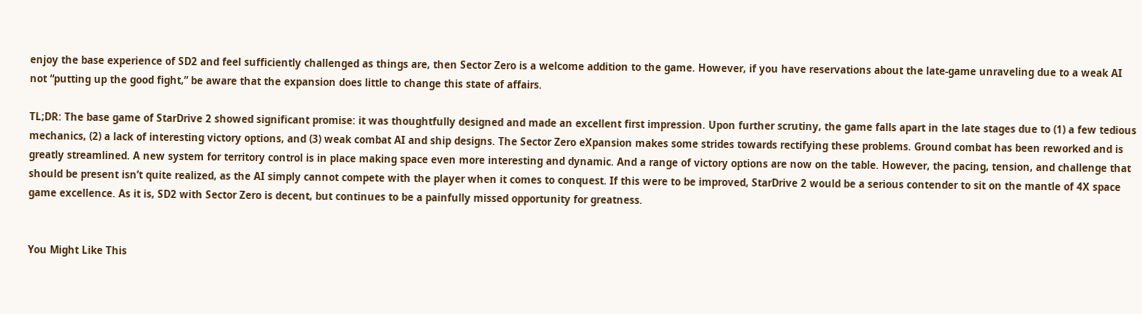enjoy the base experience of SD2 and feel sufficiently challenged as things are, then Sector Zero is a welcome addition to the game. However, if you have reservations about the late-game unraveling due to a weak AI not “putting up the good fight,” be aware that the expansion does little to change this state of affairs.

TL;DR: The base game of StarDrive 2 showed significant promise: it was thoughtfully designed and made an excellent first impression. Upon further scrutiny, the game falls apart in the late stages due to (1) a few tedious mechanics, (2) a lack of interesting victory options, and (3) weak combat AI and ship designs. The Sector Zero eXpansion makes some strides towards rectifying these problems. Ground combat has been reworked and is greatly streamlined. A new system for territory control is in place making space even more interesting and dynamic. And a range of victory options are now on the table. However, the pacing, tension, and challenge that should be present isn’t quite realized, as the AI simply cannot compete with the player when it comes to conquest. If this were to be improved, StarDrive 2 would be a serious contender to sit on the mantle of 4X space game excellence. As it is, SD2 with Sector Zero is decent, but continues to be a painfully missed opportunity for greatness.


You Might Like This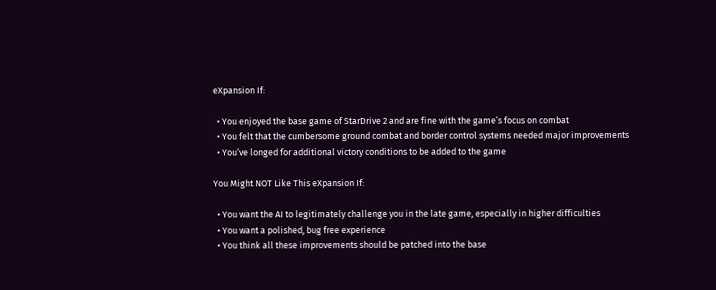eXpansion If:

  • You enjoyed the base game of StarDrive 2 and are fine with the game’s focus on combat
  • You felt that the cumbersome ground combat and border control systems needed major improvements
  • You’ve longed for additional victory conditions to be added to the game

You Might NOT Like This eXpansion If:

  • You want the AI to legitimately challenge you in the late game, especially in higher difficulties
  • You want a polished, bug free experience
  • You think all these improvements should be patched into the base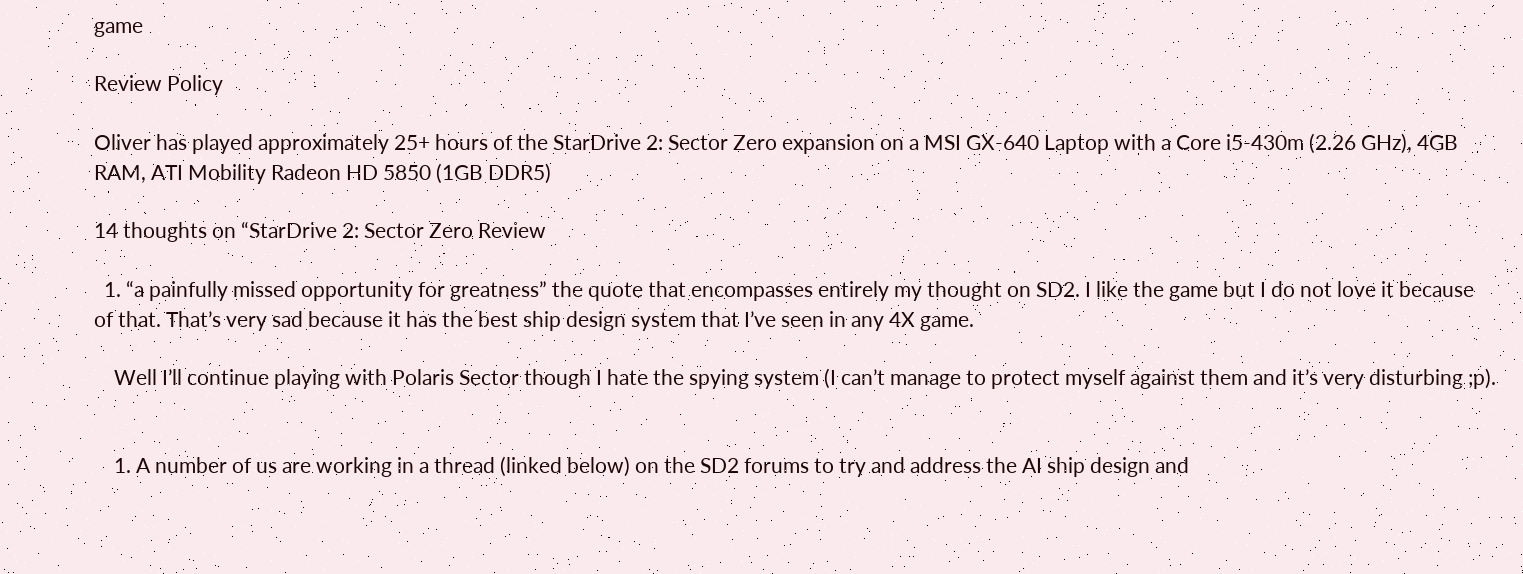game

Review Policy

Oliver has played approximately 25+ hours of the StarDrive 2: Sector Zero expansion on a MSI GX-640 Laptop with a Core i5-430m (2.26 GHz), 4GB RAM, ATI Mobility Radeon HD 5850 (1GB DDR5)

14 thoughts on “StarDrive 2: Sector Zero Review

  1. “a painfully missed opportunity for greatness” the quote that encompasses entirely my thought on SD2. I like the game but I do not love it because of that. That’s very sad because it has the best ship design system that I’ve seen in any 4X game.

    Well I’ll continue playing with Polaris Sector though I hate the spying system (I can’t manage to protect myself against them and it’s very disturbing ;p).


    1. A number of us are working in a thread (linked below) on the SD2 forums to try and address the AI ship design and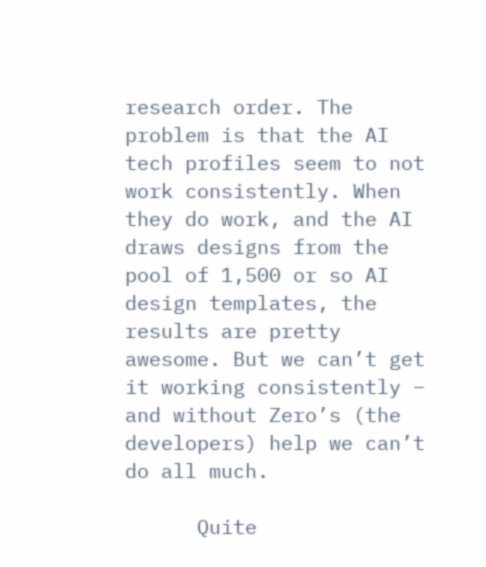research order. The problem is that the AI tech profiles seem to not work consistently. When they do work, and the AI draws designs from the pool of 1,500 or so AI design templates, the results are pretty awesome. But we can’t get it working consistently – and without Zero’s (the developers) help we can’t do all much.

      Quite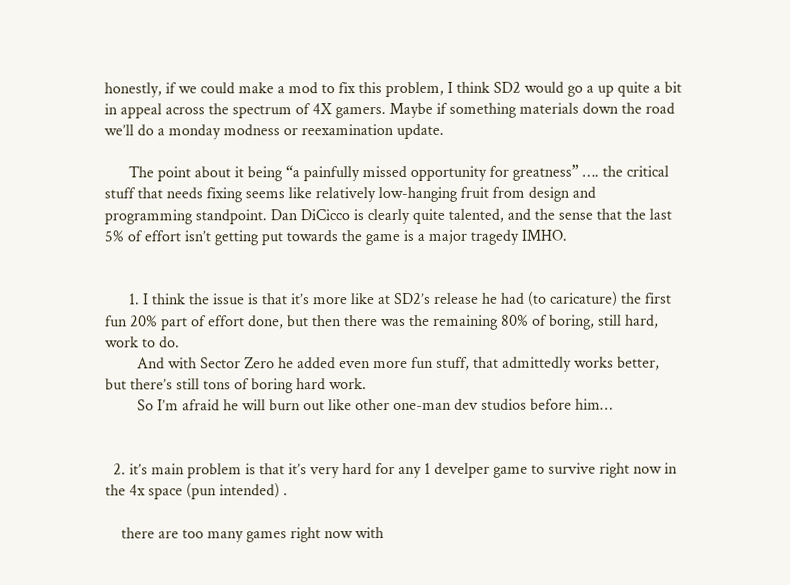honestly, if we could make a mod to fix this problem, I think SD2 would go a up quite a bit in appeal across the spectrum of 4X gamers. Maybe if something materials down the road we’ll do a monday modness or reexamination update.

      The point about it being “a painfully missed opportunity for greatness” …. the critical stuff that needs fixing seems like relatively low-hanging fruit from design and programming standpoint. Dan DiCicco is clearly quite talented, and the sense that the last 5% of effort isn’t getting put towards the game is a major tragedy IMHO.


      1. I think the issue is that it’s more like at SD2’s release he had (to caricature) the first fun 20% part of effort done, but then there was the remaining 80% of boring, still hard, work to do.
        And with Sector Zero he added even more fun stuff, that admittedly works better, but there’s still tons of boring hard work.
        So I’m afraid he will burn out like other one-man dev studios before him…


  2. it’s main problem is that it’s very hard for any 1 develper game to survive right now in the 4x space (pun intended) .

    there are too many games right now with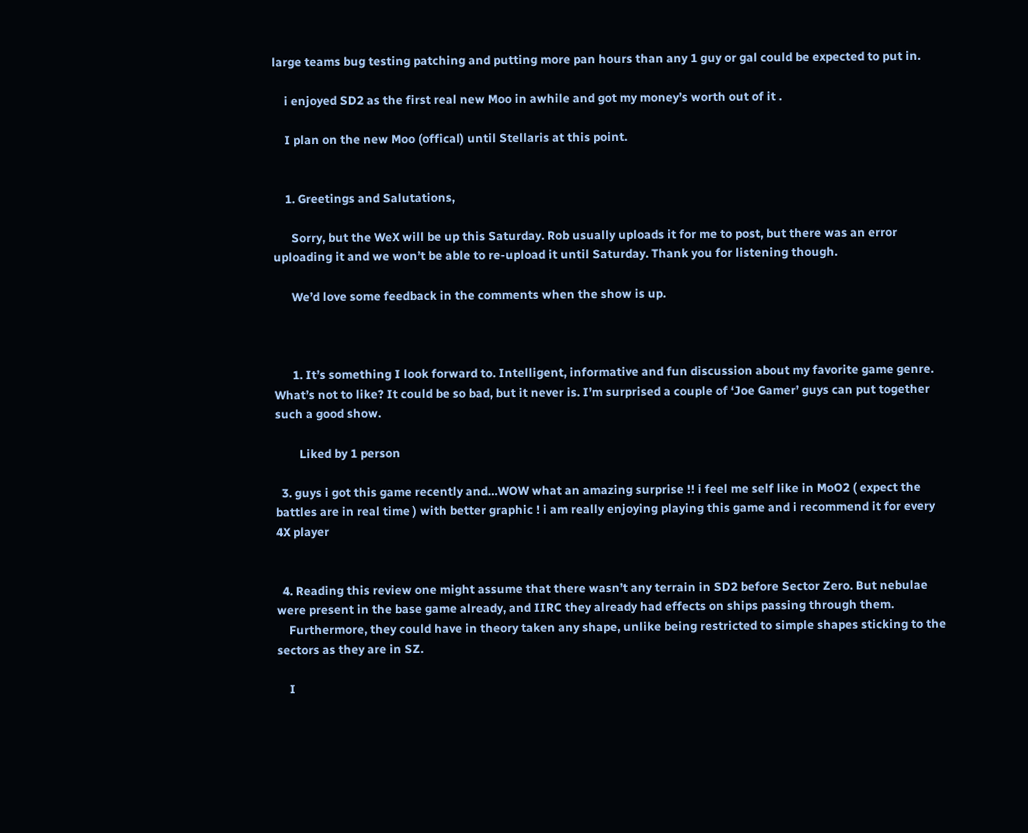large teams bug testing patching and putting more pan hours than any 1 guy or gal could be expected to put in.

    i enjoyed SD2 as the first real new Moo in awhile and got my money’s worth out of it .

    I plan on the new Moo (offical) until Stellaris at this point.


    1. Greetings and Salutations,

      Sorry, but the WeX will be up this Saturday. Rob usually uploads it for me to post, but there was an error uploading it and we won’t be able to re-upload it until Saturday. Thank you for listening though.

      We’d love some feedback in the comments when the show is up.



      1. It’s something I look forward to. Intelligent, informative and fun discussion about my favorite game genre. What’s not to like? It could be so bad, but it never is. I’m surprised a couple of ‘Joe Gamer’ guys can put together such a good show.

        Liked by 1 person

  3. guys i got this game recently and…WOW what an amazing surprise !! i feel me self like in MoO2 ( expect the battles are in real time ) with better graphic ! i am really enjoying playing this game and i recommend it for every 4X player


  4. Reading this review one might assume that there wasn’t any terrain in SD2 before Sector Zero. But nebulae were present in the base game already, and IIRC they already had effects on ships passing through them.
    Furthermore, they could have in theory taken any shape, unlike being restricted to simple shapes sticking to the sectors as they are in SZ.

    I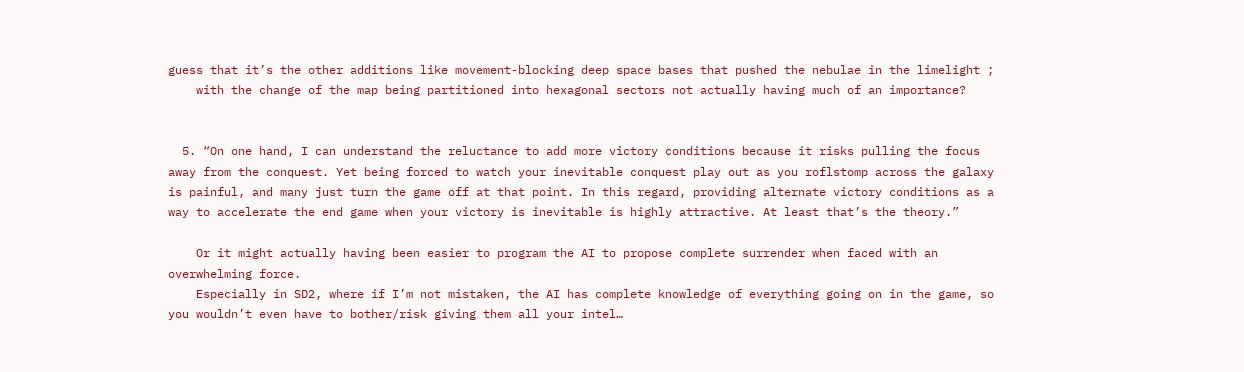guess that it’s the other additions like movement-blocking deep space bases that pushed the nebulae in the limelight ;
    with the change of the map being partitioned into hexagonal sectors not actually having much of an importance?


  5. “On one hand, I can understand the reluctance to add more victory conditions because it risks pulling the focus away from the conquest. Yet being forced to watch your inevitable conquest play out as you roflstomp across the galaxy is painful, and many just turn the game off at that point. In this regard, providing alternate victory conditions as a way to accelerate the end game when your victory is inevitable is highly attractive. At least that’s the theory.”

    Or it might actually having been easier to program the AI to propose complete surrender when faced with an overwhelming force.
    Especially in SD2, where if I’m not mistaken, the AI has complete knowledge of everything going on in the game, so you wouldn’t even have to bother/risk giving them all your intel…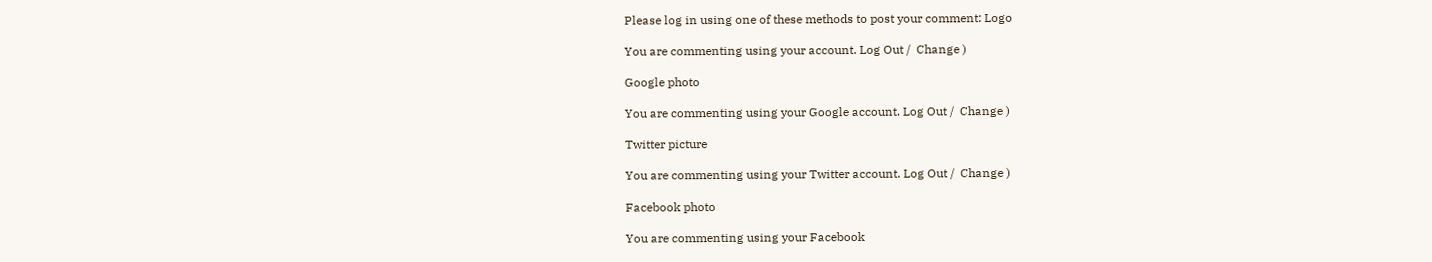Please log in using one of these methods to post your comment: Logo

You are commenting using your account. Log Out /  Change )

Google photo

You are commenting using your Google account. Log Out /  Change )

Twitter picture

You are commenting using your Twitter account. Log Out /  Change )

Facebook photo

You are commenting using your Facebook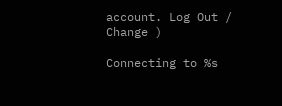account. Log Out /  Change )

Connecting to %s